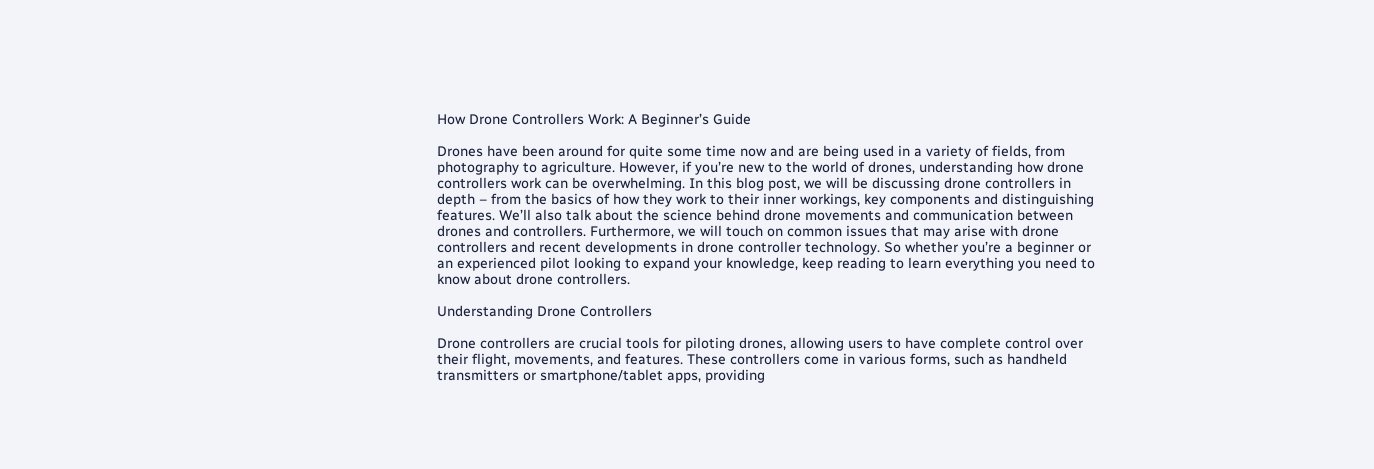How Drone Controllers Work: A Beginner’s Guide

Drones have been around for quite some time now and are being used in a variety of fields, from photography to agriculture. However, if you’re new to the world of drones, understanding how drone controllers work can be overwhelming. In this blog post, we will be discussing drone controllers in depth – from the basics of how they work to their inner workings, key components and distinguishing features. We’ll also talk about the science behind drone movements and communication between drones and controllers. Furthermore, we will touch on common issues that may arise with drone controllers and recent developments in drone controller technology. So whether you’re a beginner or an experienced pilot looking to expand your knowledge, keep reading to learn everything you need to know about drone controllers.

Understanding Drone Controllers

Drone controllers are crucial tools for piloting drones, allowing users to have complete control over their flight, movements, and features. These controllers come in various forms, such as handheld transmitters or smartphone/tablet apps, providing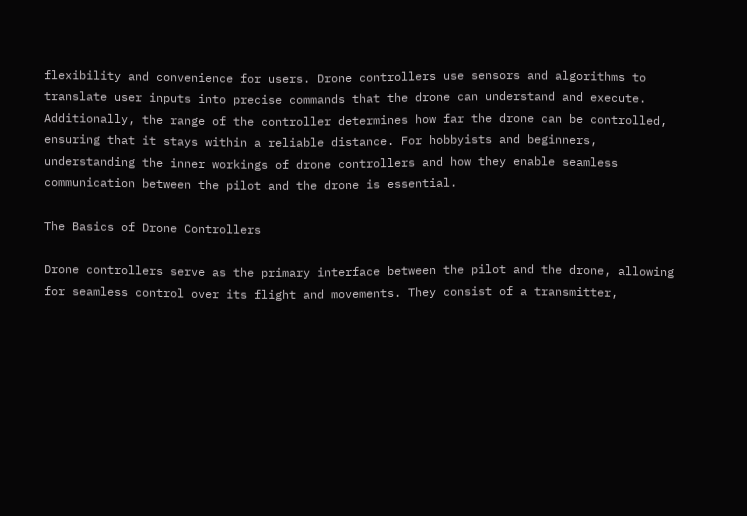flexibility and convenience for users. Drone controllers use sensors and algorithms to translate user inputs into precise commands that the drone can understand and execute. Additionally, the range of the controller determines how far the drone can be controlled, ensuring that it stays within a reliable distance. For hobbyists and beginners, understanding the inner workings of drone controllers and how they enable seamless communication between the pilot and the drone is essential.

The Basics of Drone Controllers

Drone controllers serve as the primary interface between the pilot and the drone, allowing for seamless control over its flight and movements. They consist of a transmitter,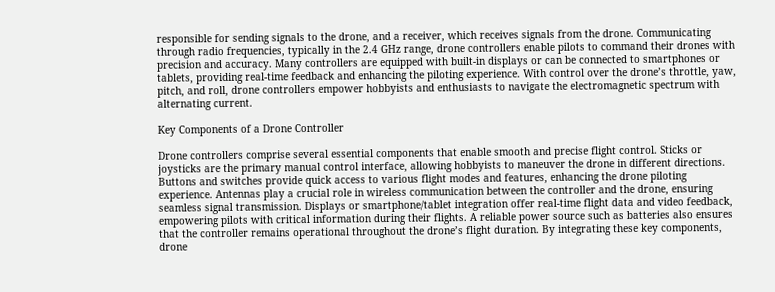responsible for sending signals to the drone, and a receiver, which receives signals from the drone. Communicating through radio frequencies, typically in the 2.4 GHz range, drone controllers enable pilots to command their drones with precision and accuracy. Many controllers are equipped with built-in displays or can be connected to smartphones or tablets, providing real-time feedback and enhancing the piloting experience. With control over the drone’s throttle, yaw, pitch, and roll, drone controllers empower hobbyists and enthusiasts to navigate the electromagnetic spectrum with alternating current.

Key Components of a Drone Controller

Drone controllers comprise several essential components that enable smooth and precise flight control. Sticks or joysticks are the primary manual control interface, allowing hobbyists to maneuver the drone in different directions. Buttons and switches provide quick access to various flight modes and features, enhancing the drone piloting experience. Antennas play a crucial role in wireless communication between the controller and the drone, ensuring seamless signal transmission. Displays or smartphone/tablet integration offer real-time flight data and video feedback, empowering pilots with critical information during their flights. A reliable power source such as batteries also ensures that the controller remains operational throughout the drone’s flight duration. By integrating these key components, drone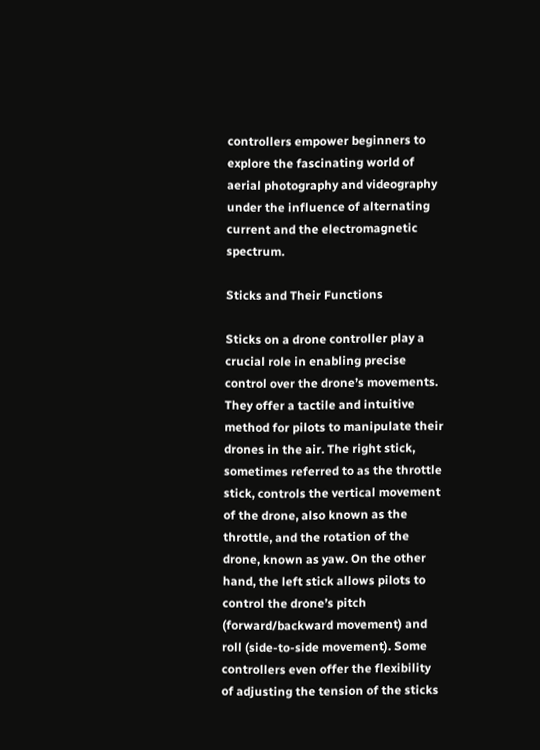controllers empower beginners to explore the fascinating world of aerial photography and videography under the influence of alternating current and the electromagnetic spectrum.

Sticks and Their Functions

Sticks on a drone controller play a crucial role in enabling precise control over the drone’s movements. They offer a tactile and intuitive method for pilots to manipulate their drones in the air. The right stick, sometimes referred to as the throttle stick, controls the vertical movement of the drone, also known as the throttle, and the rotation of the drone, known as yaw. On the other hand, the left stick allows pilots to control the drone’s pitch (forward/backward movement) and roll (side-to-side movement). Some controllers even offer the flexibility of adjusting the tension of the sticks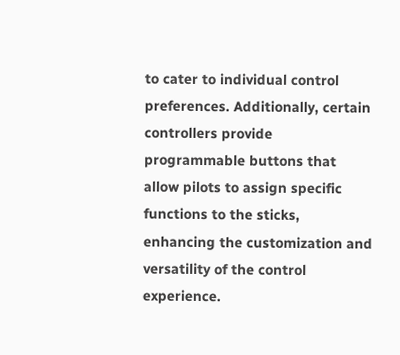to cater to individual control preferences. Additionally, certain controllers provide programmable buttons that allow pilots to assign specific functions to the sticks, enhancing the customization and versatility of the control experience.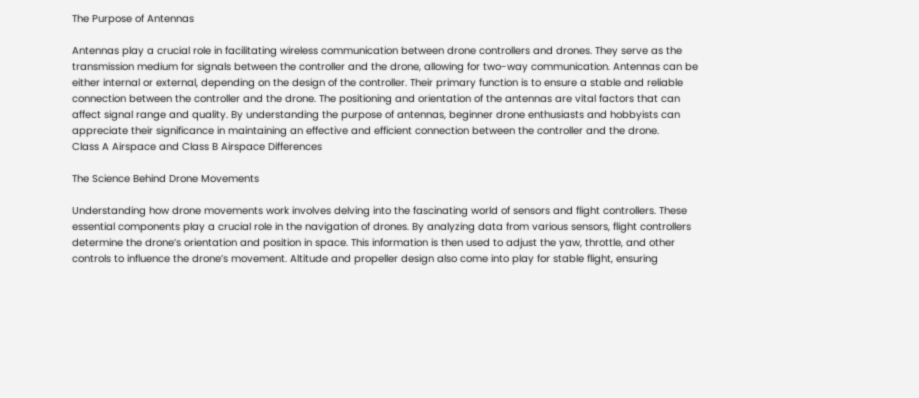The Purpose of Antennas

Antennas play a crucial role in facilitating wireless communication between drone controllers and drones. They serve as the transmission medium for signals between the controller and the drone, allowing for two-way communication. Antennas can be either internal or external, depending on the design of the controller. Their primary function is to ensure a stable and reliable connection between the controller and the drone. The positioning and orientation of the antennas are vital factors that can affect signal range and quality. By understanding the purpose of antennas, beginner drone enthusiasts and hobbyists can appreciate their significance in maintaining an effective and efficient connection between the controller and the drone.
Class A Airspace and Class B Airspace Differences

The Science Behind Drone Movements

Understanding how drone movements work involves delving into the fascinating world of sensors and flight controllers. These essential components play a crucial role in the navigation of drones. By analyzing data from various sensors, flight controllers determine the drone’s orientation and position in space. This information is then used to adjust the yaw, throttle, and other controls to influence the drone’s movement. Altitude and propeller design also come into play for stable flight, ensuring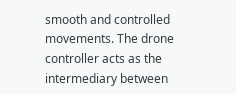smooth and controlled movements. The drone controller acts as the intermediary between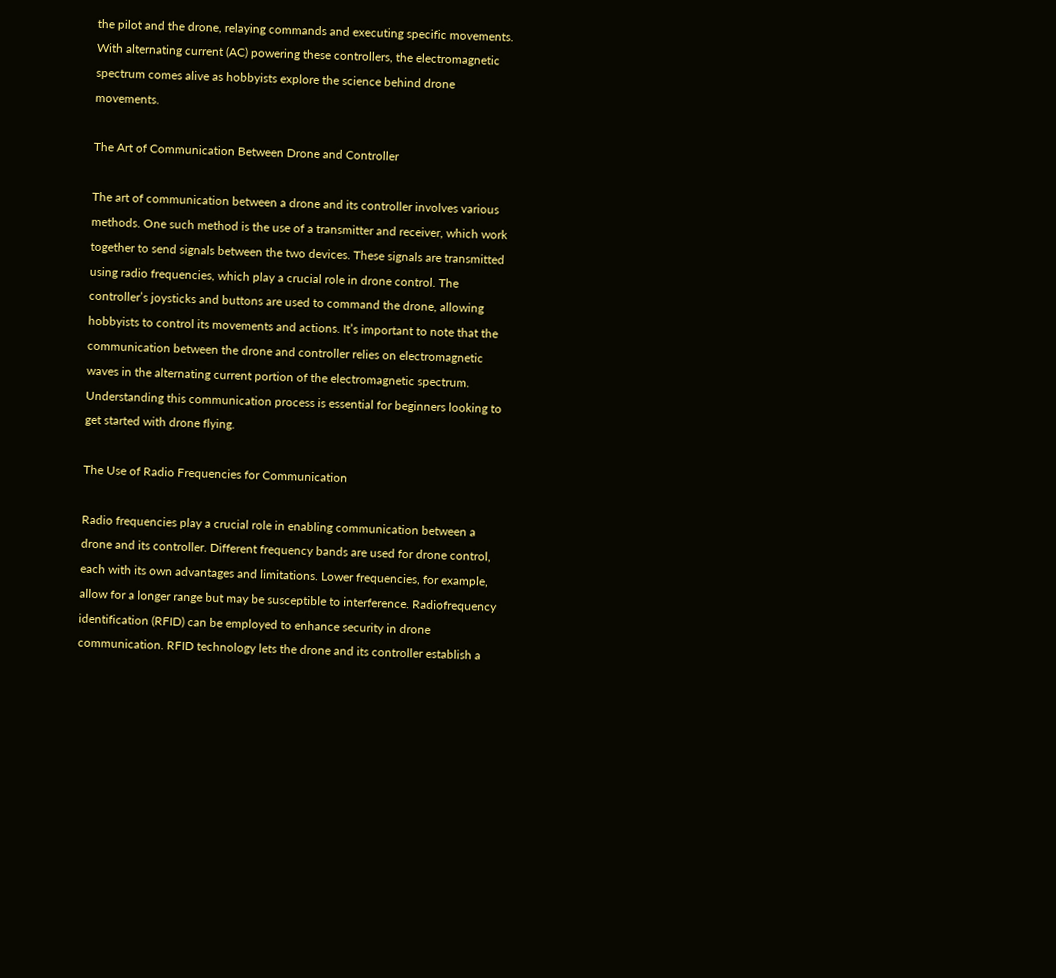the pilot and the drone, relaying commands and executing specific movements. With alternating current (AC) powering these controllers, the electromagnetic spectrum comes alive as hobbyists explore the science behind drone movements.

The Art of Communication Between Drone and Controller

The art of communication between a drone and its controller involves various methods. One such method is the use of a transmitter and receiver, which work together to send signals between the two devices. These signals are transmitted using radio frequencies, which play a crucial role in drone control. The controller’s joysticks and buttons are used to command the drone, allowing hobbyists to control its movements and actions. It’s important to note that the communication between the drone and controller relies on electromagnetic waves in the alternating current portion of the electromagnetic spectrum. Understanding this communication process is essential for beginners looking to get started with drone flying.

The Use of Radio Frequencies for Communication

Radio frequencies play a crucial role in enabling communication between a drone and its controller. Different frequency bands are used for drone control, each with its own advantages and limitations. Lower frequencies, for example, allow for a longer range but may be susceptible to interference. Radiofrequency identification (RFID) can be employed to enhance security in drone communication. RFID technology lets the drone and its controller establish a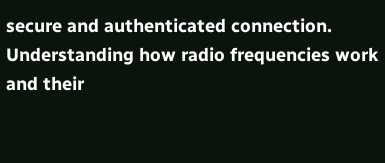secure and authenticated connection. Understanding how radio frequencies work and their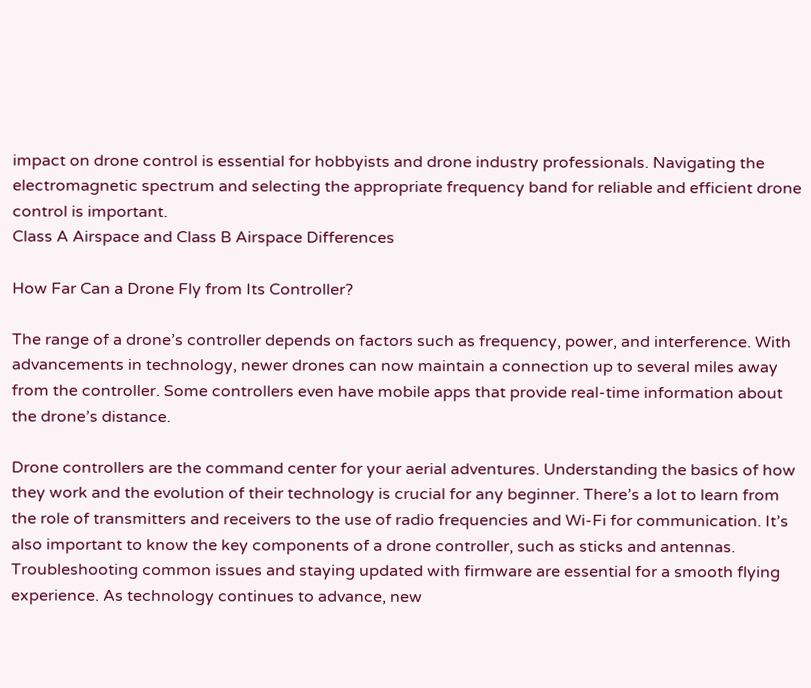impact on drone control is essential for hobbyists and drone industry professionals. Navigating the electromagnetic spectrum and selecting the appropriate frequency band for reliable and efficient drone control is important.
Class A Airspace and Class B Airspace Differences

How Far Can a Drone Fly from Its Controller?

The range of a drone’s controller depends on factors such as frequency, power, and interference. With advancements in technology, newer drones can now maintain a connection up to several miles away from the controller. Some controllers even have mobile apps that provide real-time information about the drone’s distance.

Drone controllers are the command center for your aerial adventures. Understanding the basics of how they work and the evolution of their technology is crucial for any beginner. There’s a lot to learn from the role of transmitters and receivers to the use of radio frequencies and Wi-Fi for communication. It’s also important to know the key components of a drone controller, such as sticks and antennas. Troubleshooting common issues and staying updated with firmware are essential for a smooth flying experience. As technology continues to advance, new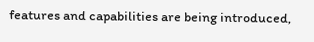features and capabilities are being introduced,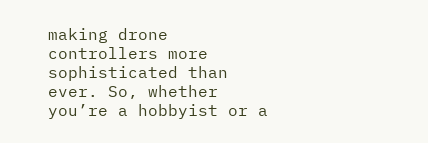making drone controllers more sophisticated than ever. So, whether you’re a hobbyist or a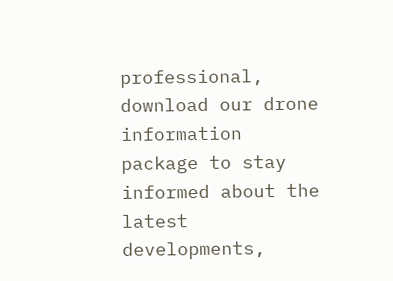professional, download our drone information package to stay informed about the latest developments,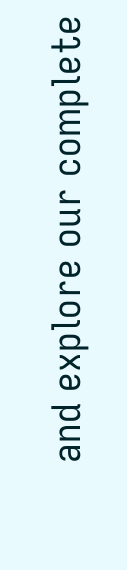and explore our complete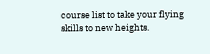course list to take your flying skills to new heights.